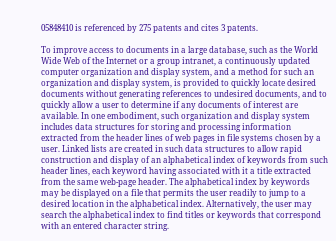05848410 is referenced by 275 patents and cites 3 patents.

To improve access to documents in a large database, such as the World Wide Web of the Internet or a group intranet, a continuously updated computer organization and display system, and a method for such an organization and display system, is provided to quickly locate desired documents without generating references to undesired documents, and to quickly allow a user to determine if any documents of interest are available. In one embodiment, such organization and display system includes data structures for storing and processing information extracted from the header lines of web pages in file systems chosen by a user. Linked lists are created in such data structures to allow rapid construction and display of an alphabetical index of keywords from such header lines, each keyword having associated with it a title extracted from the same web-page header. The alphabetical index by keywords may be displayed on a file that permits the user readily to jump to a desired location in the alphabetical index. Alternatively, the user may search the alphabetical index to find titles or keywords that correspond with an entered character string.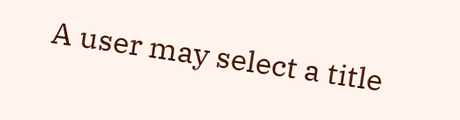A user may select a title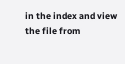in the index and view the file from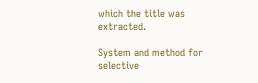which the title was extracted.

System and method for selective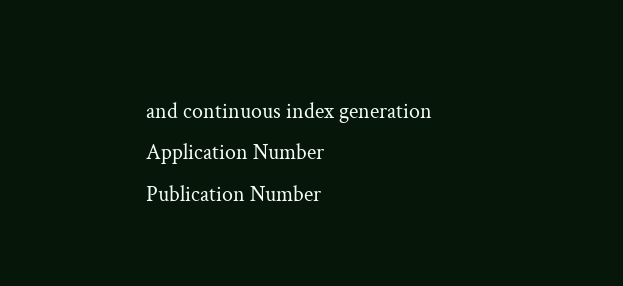and continuous index generation
Application Number
Publication Number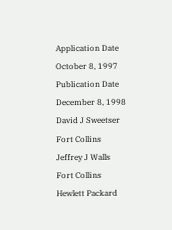Application Date
October 8, 1997
Publication Date
December 8, 1998
David J Sweetser
Fort Collins
Jeffrey J Walls
Fort Collins
Hewlett Packard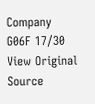Company
G06F 17/30
View Original Source